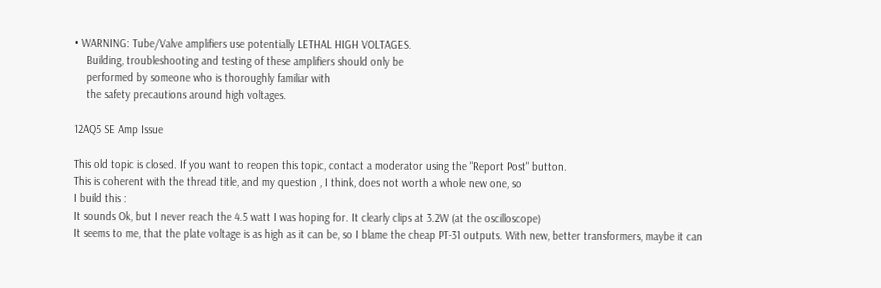• WARNING: Tube/Valve amplifiers use potentially LETHAL HIGH VOLTAGES.
    Building, troubleshooting and testing of these amplifiers should only be
    performed by someone who is thoroughly familiar with
    the safety precautions around high voltages.

12AQ5 SE Amp Issue

This old topic is closed. If you want to reopen this topic, contact a moderator using the "Report Post" button.
This is coherent with the thread title, and my question , I think, does not worth a whole new one, so
I build this :
It sounds Ok, but I never reach the 4.5 watt I was hoping for. It clearly clips at 3.2W (at the oscilloscope)
It seems to me, that the plate voltage is as high as it can be, so I blame the cheap PT-31 outputs. With new, better transformers, maybe it can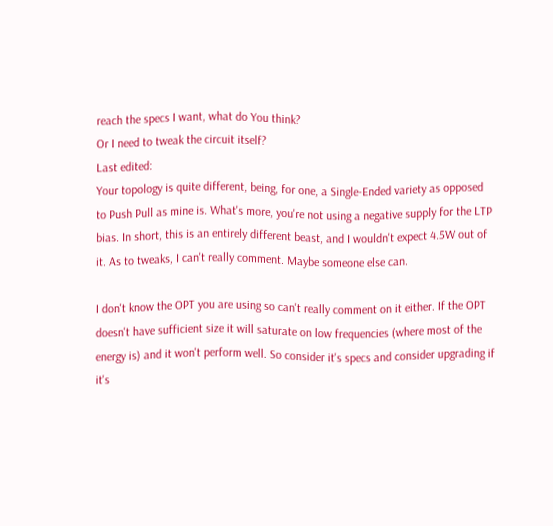reach the specs I want, what do You think?
Or I need to tweak the circuit itself?
Last edited:
Your topology is quite different, being, for one, a Single-Ended variety as opposed to Push Pull as mine is. What's more, you're not using a negative supply for the LTP bias. In short, this is an entirely different beast, and I wouldn't expect 4.5W out of it. As to tweaks, I can't really comment. Maybe someone else can.

I don't know the OPT you are using so can't really comment on it either. If the OPT doesn't have sufficient size it will saturate on low frequencies (where most of the energy is) and it won't perform well. So consider it's specs and consider upgrading if it's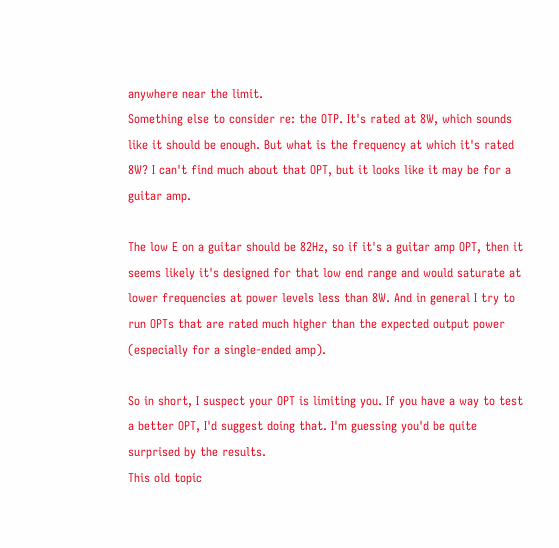anywhere near the limit.
Something else to consider re: the OTP. It's rated at 8W, which sounds like it should be enough. But what is the frequency at which it's rated 8W? I can't find much about that OPT, but it looks like it may be for a guitar amp.

The low E on a guitar should be 82Hz, so if it's a guitar amp OPT, then it seems likely it's designed for that low end range and would saturate at lower frequencies at power levels less than 8W. And in general I try to run OPTs that are rated much higher than the expected output power (especially for a single-ended amp).

So in short, I suspect your OPT is limiting you. If you have a way to test a better OPT, I'd suggest doing that. I'm guessing you'd be quite surprised by the results.
This old topic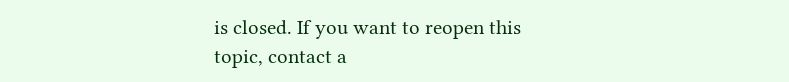is closed. If you want to reopen this topic, contact a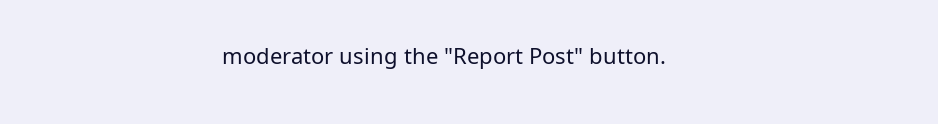moderator using the "Report Post" button.